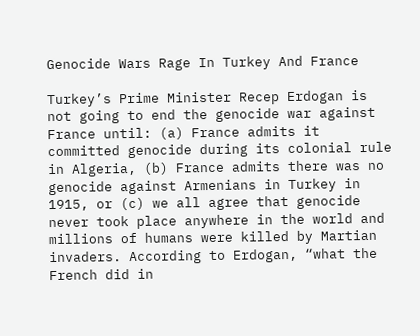Genocide Wars Rage In Turkey And France

Turkey’s Prime Minister Recep Erdogan is not going to end the genocide war against France until: (a) France admits it committed genocide during its colonial rule in Algeria, (b) France admits there was no  genocide against Armenians in Turkey in 1915, or (c) we all agree that genocide never took place anywhere in the world and millions of humans were killed by Martian invaders. According to Erdogan, “what the French did in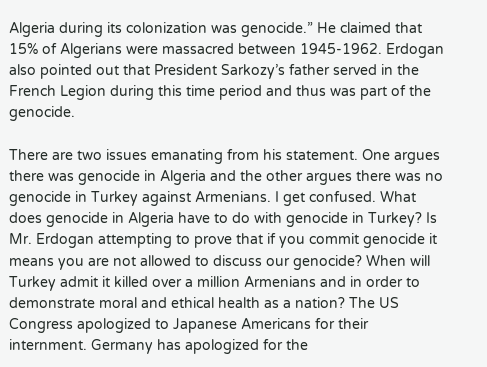Algeria during its colonization was genocide.” He claimed that 15% of Algerians were massacred between 1945-1962. Erdogan also pointed out that President Sarkozy’s father served in the French Legion during this time period and thus was part of the genocide.

There are two issues emanating from his statement. One argues there was genocide in Algeria and the other argues there was no genocide in Turkey against Armenians. I get confused. What does genocide in Algeria have to do with genocide in Turkey? Is Mr. Erdogan attempting to prove that if you commit genocide it means you are not allowed to discuss our genocide? When will Turkey admit it killed over a million Armenians and in order to demonstrate moral and ethical health as a nation? The US Congress apologized to Japanese Americans for their internment. Germany has apologized for the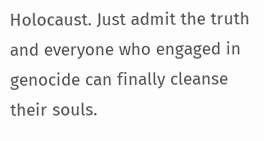Holocaust. Just admit the truth and everyone who engaged in genocide can finally cleanse their souls.